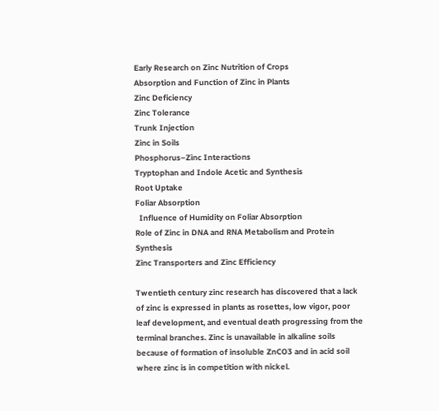Early Research on Zinc Nutrition of Crops
Absorption and Function of Zinc in Plants
Zinc Deficiency
Zinc Tolerance
Trunk Injection
Zinc in Soils
Phosphorus–Zinc Interactions
Tryptophan and Indole Acetic and Synthesis
Root Uptake
Foliar Absorption
  Influence of Humidity on Foliar Absorption
Role of Zinc in DNA and RNA Metabolism and Protein Synthesis
Zinc Transporters and Zinc Efficiency

Twentieth century zinc research has discovered that a lack of zinc is expressed in plants as rosettes, low vigor, poor leaf development, and eventual death progressing from the terminal branches. Zinc is unavailable in alkaline soils because of formation of insoluble ZnCO3 and in acid soil where zinc is in competition with nickel.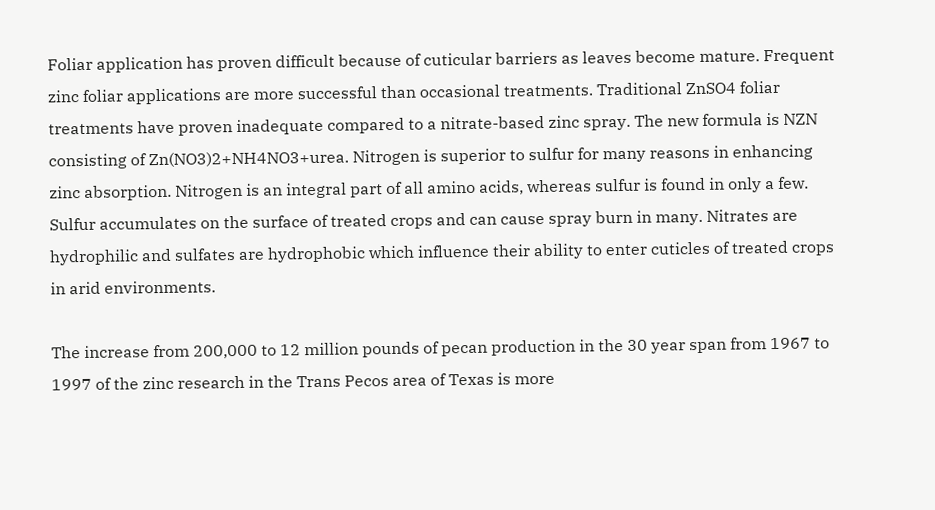Foliar application has proven difficult because of cuticular barriers as leaves become mature. Frequent zinc foliar applications are more successful than occasional treatments. Traditional ZnSO4 foliar treatments have proven inadequate compared to a nitrate-based zinc spray. The new formula is NZN consisting of Zn(NO3)2+NH4NO3+urea. Nitrogen is superior to sulfur for many reasons in enhancing zinc absorption. Nitrogen is an integral part of all amino acids, whereas sulfur is found in only a few. Sulfur accumulates on the surface of treated crops and can cause spray burn in many. Nitrates are hydrophilic and sulfates are hydrophobic which influence their ability to enter cuticles of treated crops in arid environments.

The increase from 200,000 to 12 million pounds of pecan production in the 30 year span from 1967 to 1997 of the zinc research in the Trans Pecos area of Texas is more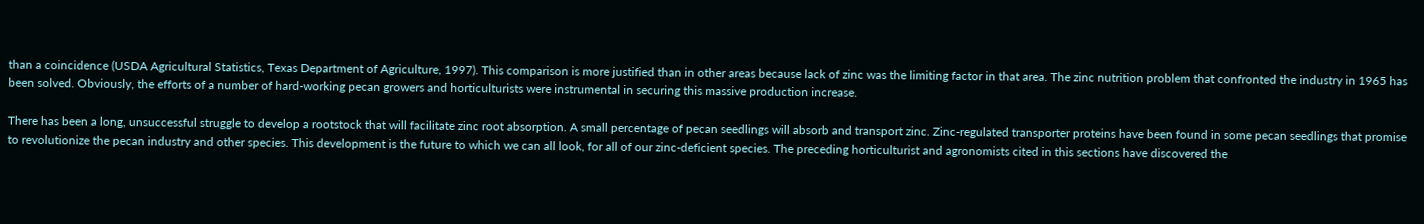than a coincidence (USDA Agricultural Statistics, Texas Department of Agriculture, 1997). This comparison is more justified than in other areas because lack of zinc was the limiting factor in that area. The zinc nutrition problem that confronted the industry in 1965 has been solved. Obviously, the efforts of a number of hard-working pecan growers and horticulturists were instrumental in securing this massive production increase.

There has been a long, unsuccessful struggle to develop a rootstock that will facilitate zinc root absorption. A small percentage of pecan seedlings will absorb and transport zinc. Zinc-regulated transporter proteins have been found in some pecan seedlings that promise to revolutionize the pecan industry and other species. This development is the future to which we can all look, for all of our zinc-deficient species. The preceding horticulturist and agronomists cited in this sections have discovered the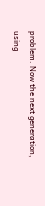problem. Now the next generation, using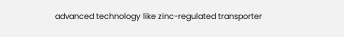advanced technology like zinc-regulated transporter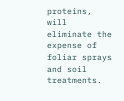proteins, will eliminate the expense of foliar sprays and soil treatments.